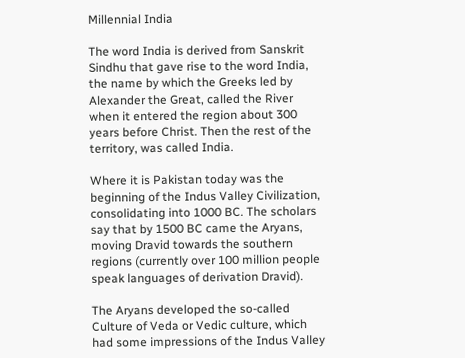Millennial India

The word India is derived from Sanskrit Sindhu that gave rise to the word India, the name by which the Greeks led by Alexander the Great, called the River when it entered the region about 300 years before Christ. Then the rest of the territory, was called India.

Where it is Pakistan today was the beginning of the Indus Valley Civilization, consolidating into 1000 BC. The scholars say that by 1500 BC came the Aryans, moving Dravid towards the southern regions (currently over 100 million people speak languages of derivation Dravid).

The Aryans developed the so-called Culture of Veda or Vedic culture, which had some impressions of the Indus Valley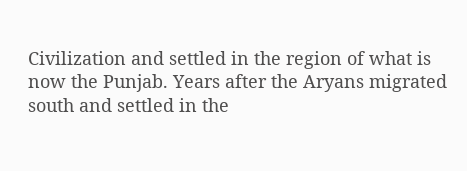Civilization and settled in the region of what is now the Punjab. Years after the Aryans migrated south and settled in the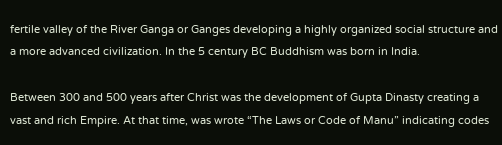fertile valley of the River Ganga or Ganges developing a highly organized social structure and a more advanced civilization. In the 5 century BC Buddhism was born in India.

Between 300 and 500 years after Christ was the development of Gupta Dinasty creating a vast and rich Empire. At that time, was wrote “The Laws or Code of Manu” indicating codes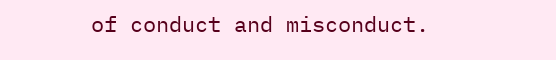of conduct and misconduct.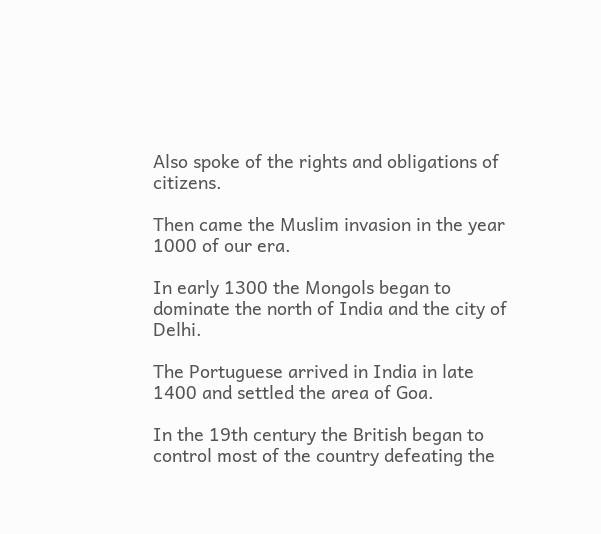Also spoke of the rights and obligations of citizens.

Then came the Muslim invasion in the year 1000 of our era.

In early 1300 the Mongols began to dominate the north of India and the city of Delhi.

The Portuguese arrived in India in late 1400 and settled the area of Goa.

In the 19th century the British began to control most of the country defeating the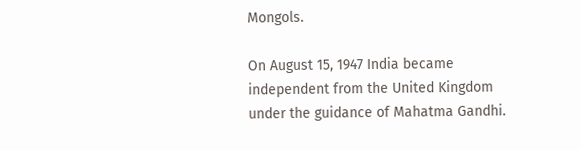Mongols.

On August 15, 1947 India became independent from the United Kingdom under the guidance of Mahatma Gandhi.